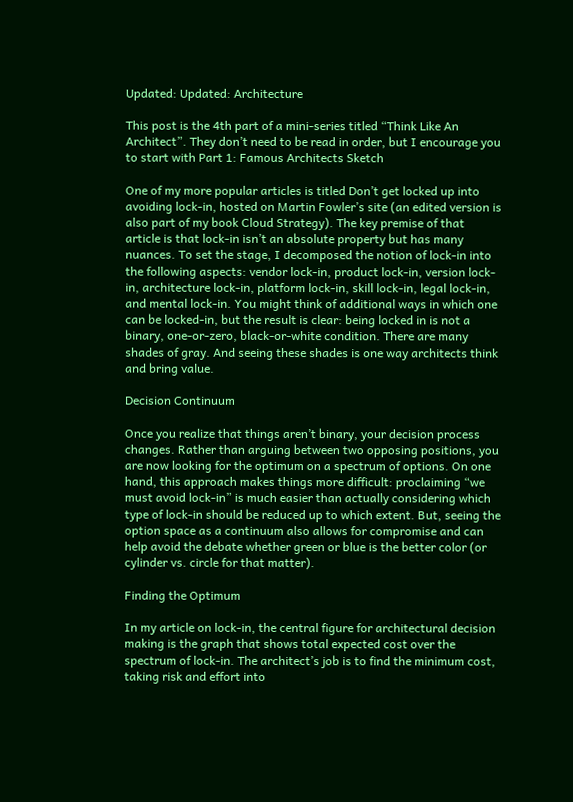Updated: Updated: Architecture

This post is the 4th part of a mini-series titled “Think Like An Architect”. They don’t need to be read in order, but I encourage you to start with Part 1: Famous Architects Sketch

One of my more popular articles is titled Don’t get locked up into avoiding lock-in, hosted on Martin Fowler’s site (an edited version is also part of my book Cloud Strategy). The key premise of that article is that lock-in isn’t an absolute property but has many nuances. To set the stage, I decomposed the notion of lock-in into the following aspects: vendor lock-in, product lock-in, version lock-in, architecture lock-in, platform lock-in, skill lock-in, legal lock-in, and mental lock-in. You might think of additional ways in which one can be locked-in, but the result is clear: being locked in is not a binary, one-or-zero, black-or-white condition. There are many shades of gray. And seeing these shades is one way architects think and bring value.

Decision Continuum

Once you realize that things aren’t binary, your decision process changes. Rather than arguing between two opposing positions, you are now looking for the optimum on a spectrum of options. On one hand, this approach makes things more difficult: proclaiming “we must avoid lock-in” is much easier than actually considering which type of lock-in should be reduced up to which extent. But, seeing the option space as a continuum also allows for compromise and can help avoid the debate whether green or blue is the better color (or cylinder vs. circle for that matter).

Finding the Optimum

In my article on lock-in, the central figure for architectural decision making is the graph that shows total expected cost over the spectrum of lock-in. The architect’s job is to find the minimum cost, taking risk and effort into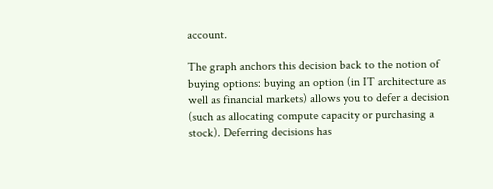account.

The graph anchors this decision back to the notion of buying options: buying an option (in IT architecture as well as financial markets) allows you to defer a decision (such as allocating compute capacity or purchasing a stock). Deferring decisions has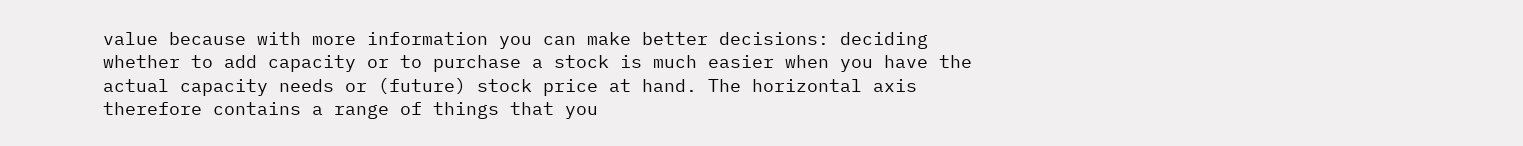value because with more information you can make better decisions: deciding whether to add capacity or to purchase a stock is much easier when you have the actual capacity needs or (future) stock price at hand. The horizontal axis therefore contains a range of things that you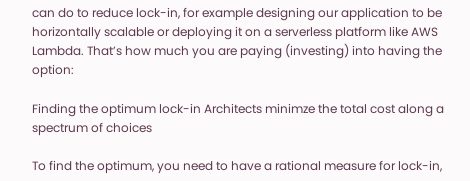can do to reduce lock-in, for example designing our application to be horizontally scalable or deploying it on a serverless platform like AWS Lambda. That’s how much you are paying (investing) into having the option:

Finding the optimum lock-in Architects minimze the total cost along a spectrum of choices

To find the optimum, you need to have a rational measure for lock-in,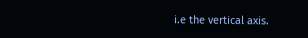i.e the vertical axis.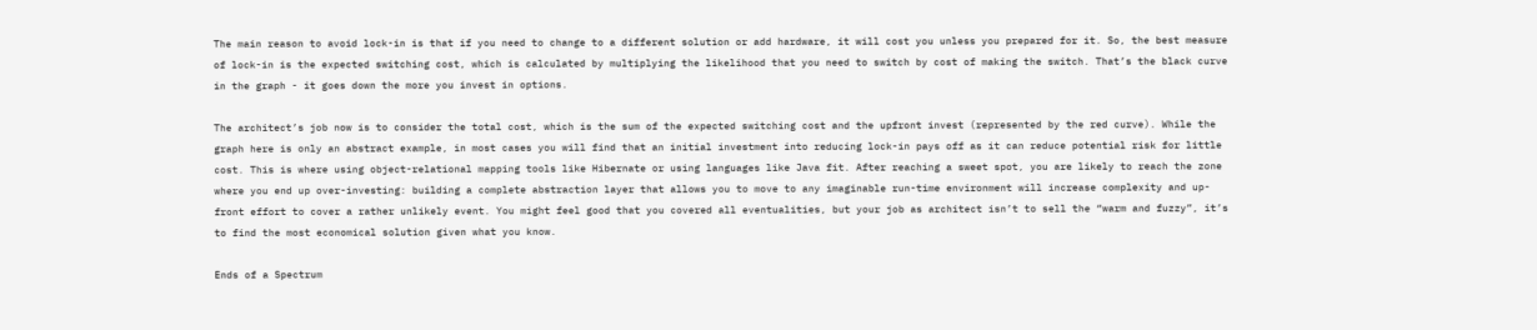The main reason to avoid lock-in is that if you need to change to a different solution or add hardware, it will cost you unless you prepared for it. So, the best measure of lock-in is the expected switching cost, which is calculated by multiplying the likelihood that you need to switch by cost of making the switch. That’s the black curve in the graph - it goes down the more you invest in options.

The architect’s job now is to consider the total cost, which is the sum of the expected switching cost and the upfront invest (represented by the red curve). While the graph here is only an abstract example, in most cases you will find that an initial investment into reducing lock-in pays off as it can reduce potential risk for little cost. This is where using object-relational mapping tools like Hibernate or using languages like Java fit. After reaching a sweet spot, you are likely to reach the zone where you end up over-investing: building a complete abstraction layer that allows you to move to any imaginable run-time environment will increase complexity and up-front effort to cover a rather unlikely event. You might feel good that you covered all eventualities, but your job as architect isn’t to sell the “warm and fuzzy”, it’s to find the most economical solution given what you know.

Ends of a Spectrum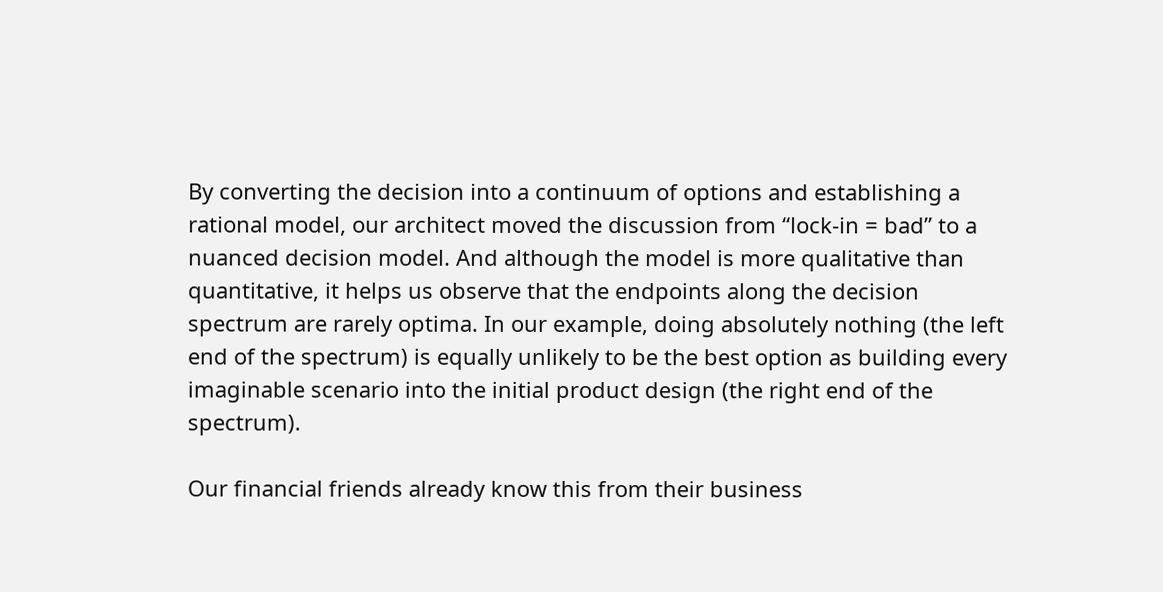By converting the decision into a continuum of options and establishing a rational model, our architect moved the discussion from “lock-in = bad” to a nuanced decision model. And although the model is more qualitative than quantitative, it helps us observe that the endpoints along the decision spectrum are rarely optima. In our example, doing absolutely nothing (the left end of the spectrum) is equally unlikely to be the best option as building every imaginable scenario into the initial product design (the right end of the spectrum).

Our financial friends already know this from their business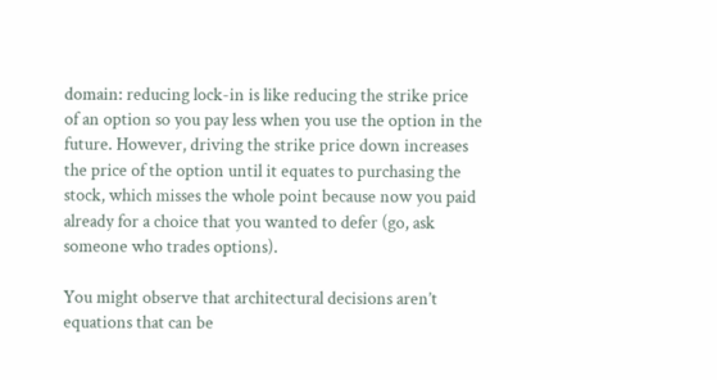domain: reducing lock-in is like reducing the strike price of an option so you pay less when you use the option in the future. However, driving the strike price down increases the price of the option until it equates to purchasing the stock, which misses the whole point because now you paid already for a choice that you wanted to defer (go, ask someone who trades options).

You might observe that architectural decisions aren’t equations that can be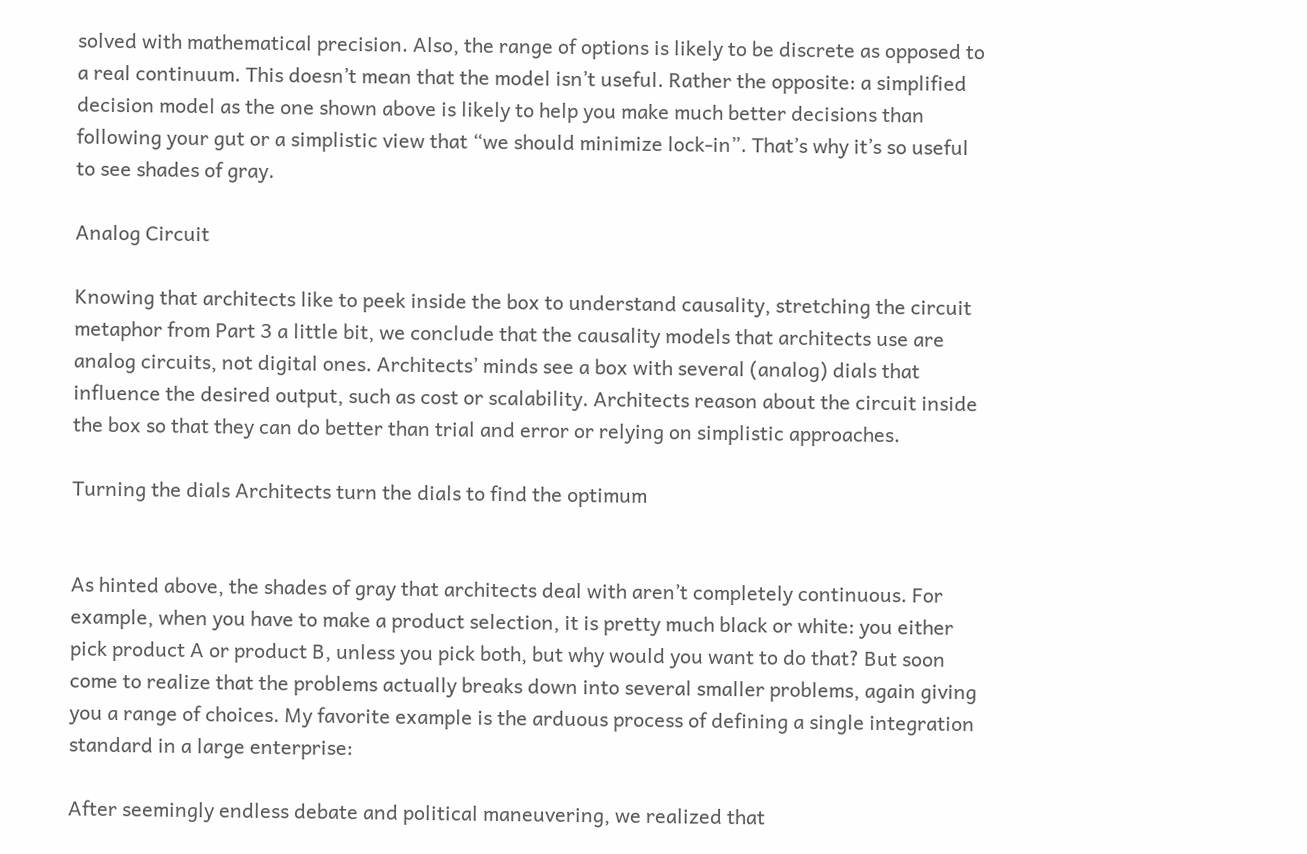solved with mathematical precision. Also, the range of options is likely to be discrete as opposed to a real continuum. This doesn’t mean that the model isn’t useful. Rather the opposite: a simplified decision model as the one shown above is likely to help you make much better decisions than following your gut or a simplistic view that “we should minimize lock-in”. That’s why it’s so useful to see shades of gray.

Analog Circuit

Knowing that architects like to peek inside the box to understand causality, stretching the circuit metaphor from Part 3 a little bit, we conclude that the causality models that architects use are analog circuits, not digital ones. Architects’ minds see a box with several (analog) dials that influence the desired output, such as cost or scalability. Architects reason about the circuit inside the box so that they can do better than trial and error or relying on simplistic approaches.

Turning the dials Architects turn the dials to find the optimum


As hinted above, the shades of gray that architects deal with aren’t completely continuous. For example, when you have to make a product selection, it is pretty much black or white: you either pick product A or product B, unless you pick both, but why would you want to do that? But soon come to realize that the problems actually breaks down into several smaller problems, again giving you a range of choices. My favorite example is the arduous process of defining a single integration standard in a large enterprise:

After seemingly endless debate and political maneuvering, we realized that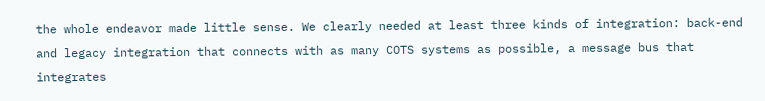the whole endeavor made little sense. We clearly needed at least three kinds of integration: back-end and legacy integration that connects with as many COTS systems as possible, a message bus that integrates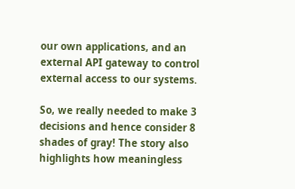our own applications, and an external API gateway to control external access to our systems.

So, we really needed to make 3 decisions and hence consider 8 shades of gray! The story also highlights how meaningless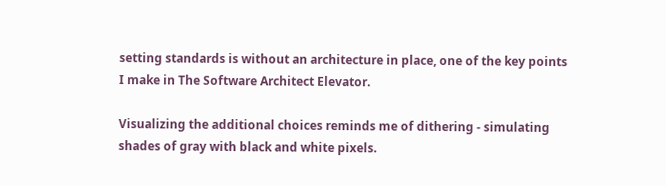setting standards is without an architecture in place, one of the key points I make in The Software Architect Elevator.

Visualizing the additional choices reminds me of dithering - simulating shades of gray with black and white pixels.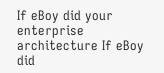If eBoy did your enterprise architecture If eBoy did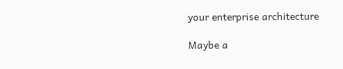your enterprise architecture

Maybe a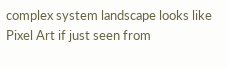complex system landscape looks like Pixel Art if just seen from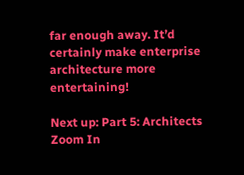far enough away. It’d certainly make enterprise architecture more entertaining!

Next up: Part 5: Architects Zoom In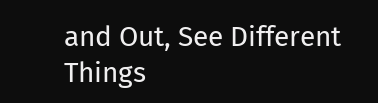and Out, See Different Things